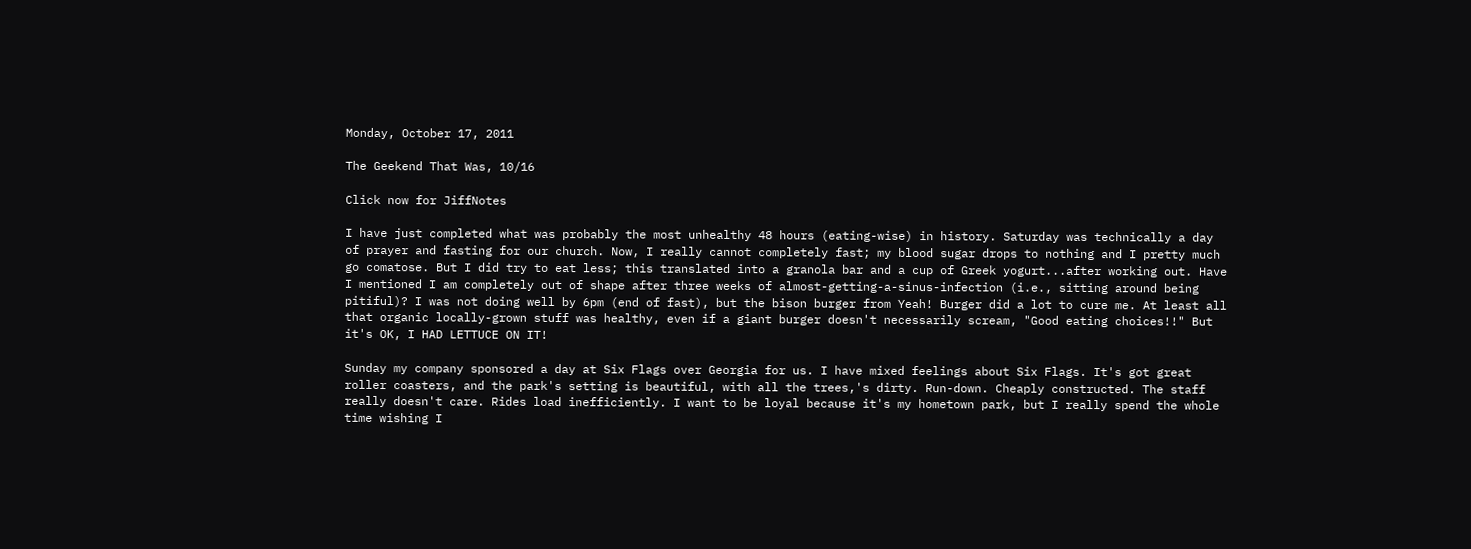Monday, October 17, 2011

The Geekend That Was, 10/16

Click now for JiffNotes

I have just completed what was probably the most unhealthy 48 hours (eating-wise) in history. Saturday was technically a day of prayer and fasting for our church. Now, I really cannot completely fast; my blood sugar drops to nothing and I pretty much go comatose. But I did try to eat less; this translated into a granola bar and a cup of Greek yogurt...after working out. Have I mentioned I am completely out of shape after three weeks of almost-getting-a-sinus-infection (i.e., sitting around being pitiful)? I was not doing well by 6pm (end of fast), but the bison burger from Yeah! Burger did a lot to cure me. At least all that organic locally-grown stuff was healthy, even if a giant burger doesn't necessarily scream, "Good eating choices!!" But it's OK, I HAD LETTUCE ON IT!

Sunday my company sponsored a day at Six Flags over Georgia for us. I have mixed feelings about Six Flags. It's got great roller coasters, and the park's setting is beautiful, with all the trees,'s dirty. Run-down. Cheaply constructed. The staff really doesn't care. Rides load inefficiently. I want to be loyal because it's my hometown park, but I really spend the whole time wishing I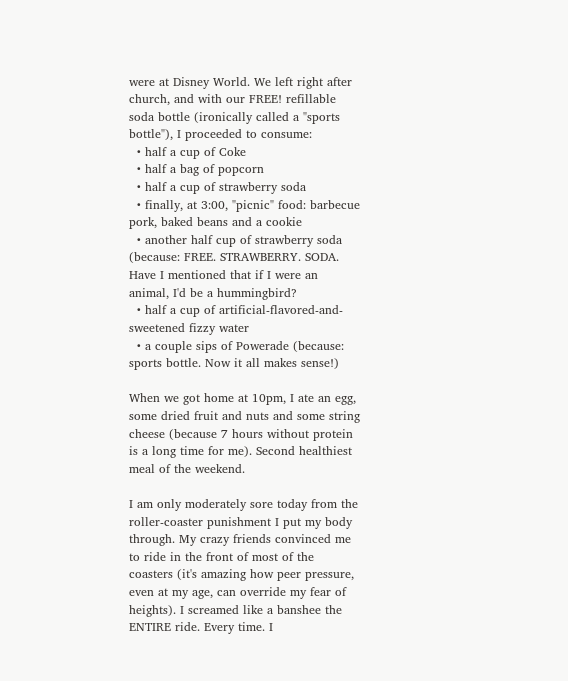were at Disney World. We left right after church, and with our FREE! refillable soda bottle (ironically called a "sports bottle"), I proceeded to consume:
  • half a cup of Coke
  • half a bag of popcorn
  • half a cup of strawberry soda
  • finally, at 3:00, "picnic" food: barbecue pork, baked beans and a cookie
  • another half cup of strawberry soda (because: FREE. STRAWBERRY. SODA. Have I mentioned that if I were an animal, I'd be a hummingbird?
  • half a cup of artificial-flavored-and-sweetened fizzy water
  • a couple sips of Powerade (because: sports bottle. Now it all makes sense!)

When we got home at 10pm, I ate an egg, some dried fruit and nuts and some string cheese (because 7 hours without protein is a long time for me). Second healthiest meal of the weekend.

I am only moderately sore today from the roller-coaster punishment I put my body through. My crazy friends convinced me to ride in the front of most of the coasters (it's amazing how peer pressure, even at my age, can override my fear of heights). I screamed like a banshee the ENTIRE ride. Every time. I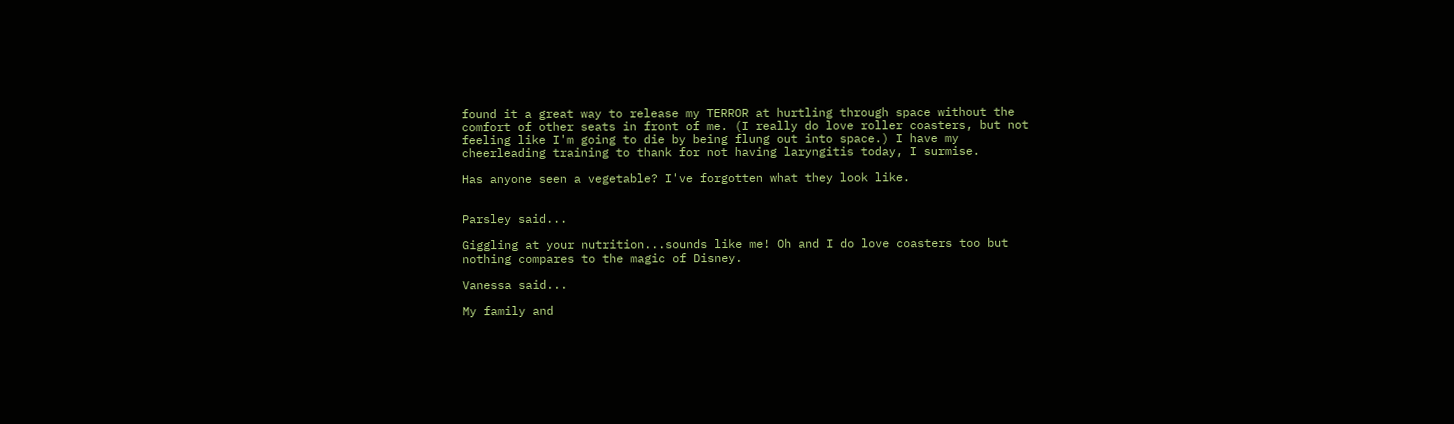found it a great way to release my TERROR at hurtling through space without the comfort of other seats in front of me. (I really do love roller coasters, but not feeling like I'm going to die by being flung out into space.) I have my cheerleading training to thank for not having laryngitis today, I surmise.

Has anyone seen a vegetable? I've forgotten what they look like.


Parsley said...

Giggling at your nutrition...sounds like me! Oh and I do love coasters too but nothing compares to the magic of Disney.

Vanessa said...

My family and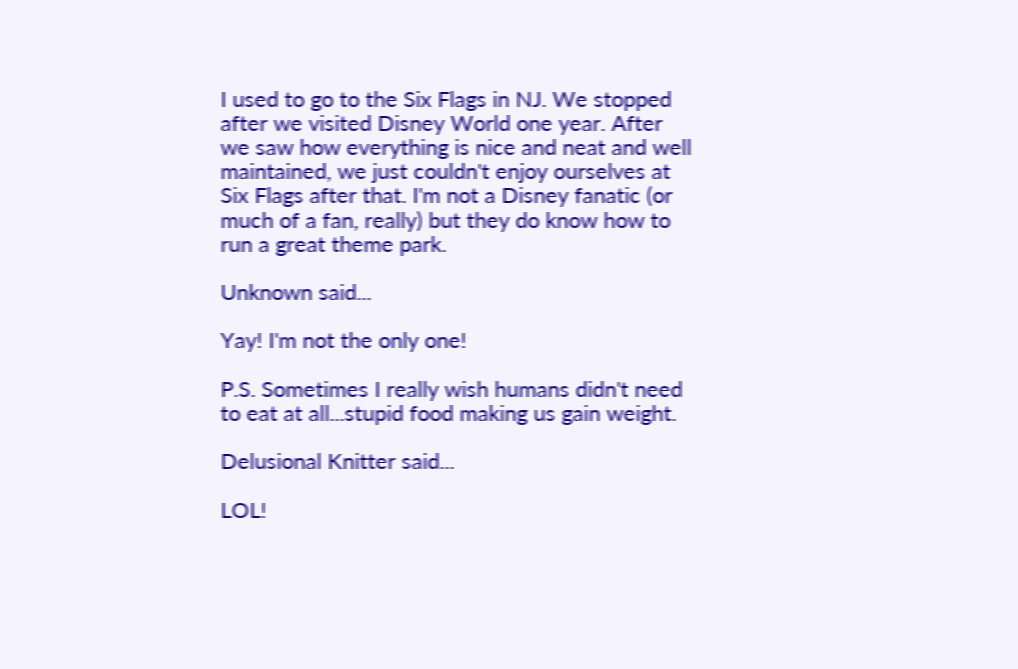I used to go to the Six Flags in NJ. We stopped after we visited Disney World one year. After we saw how everything is nice and neat and well maintained, we just couldn't enjoy ourselves at Six Flags after that. I'm not a Disney fanatic (or much of a fan, really) but they do know how to run a great theme park.

Unknown said...

Yay! I'm not the only one!

P.S. Sometimes I really wish humans didn't need to eat at all...stupid food making us gain weight.

Delusional Knitter said...

LOL!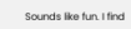Sounds like fun. I find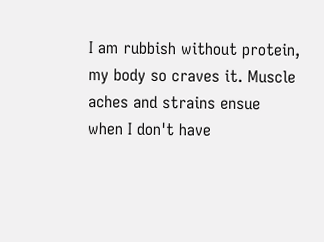I am rubbish without protein, my body so craves it. Muscle aches and strains ensue when I don't have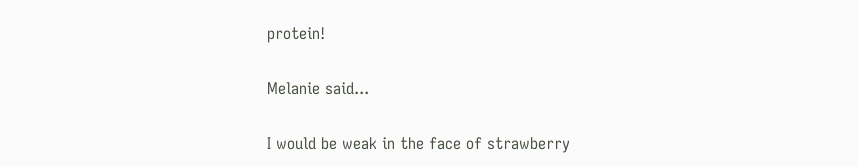protein!

Melanie said...

I would be weak in the face of strawberry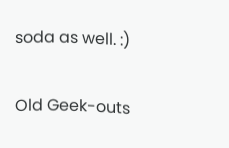soda as well. :)

Old Geek-outs